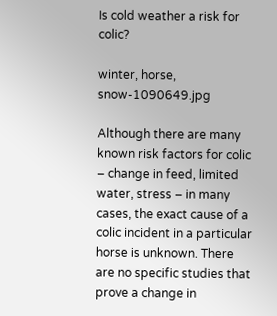Is cold weather a risk for colic?

winter, horse, snow-1090649.jpg

Although there are many known risk factors for colic – change in feed, limited water, stress – in many cases, the exact cause of a colic incident in a particular horse is unknown. There are no specific studies that prove a change in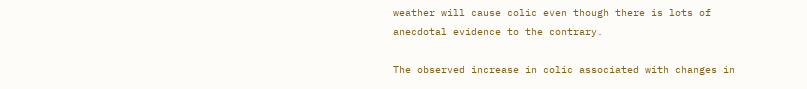weather will cause colic even though there is lots of anecdotal evidence to the contrary.

The observed increase in colic associated with changes in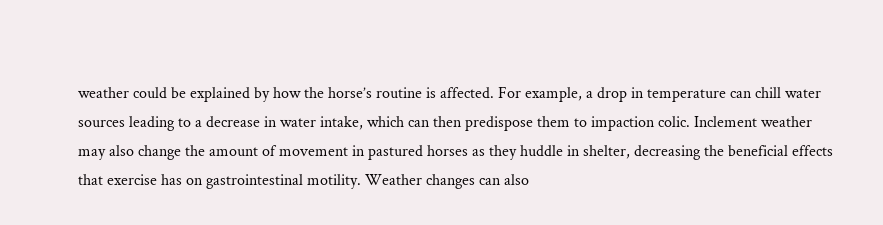weather could be explained by how the horse’s routine is affected. For example, a drop in temperature can chill water sources leading to a decrease in water intake, which can then predispose them to impaction colic. Inclement weather may also change the amount of movement in pastured horses as they huddle in shelter, decreasing the beneficial effects that exercise has on gastrointestinal motility. Weather changes can also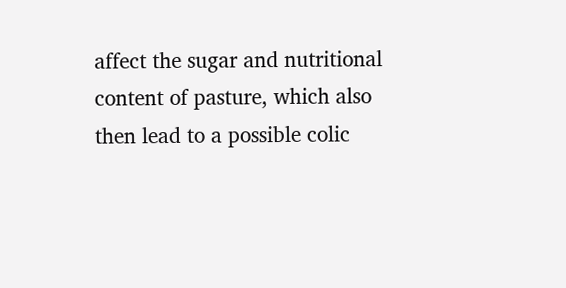affect the sugar and nutritional content of pasture, which also then lead to a possible colic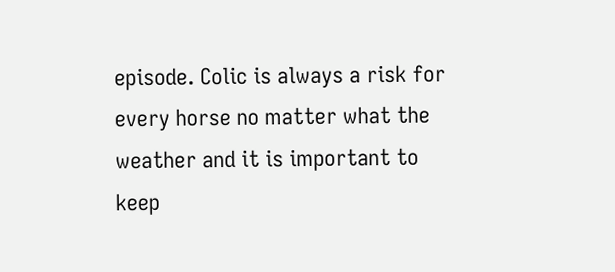episode. Colic is always a risk for every horse no matter what the weather and it is important to keep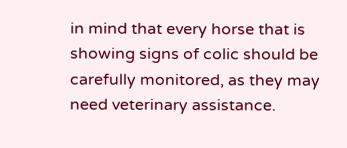in mind that every horse that is showing signs of colic should be carefully monitored, as they may need veterinary assistance.